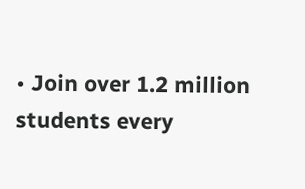• Join over 1.2 million students every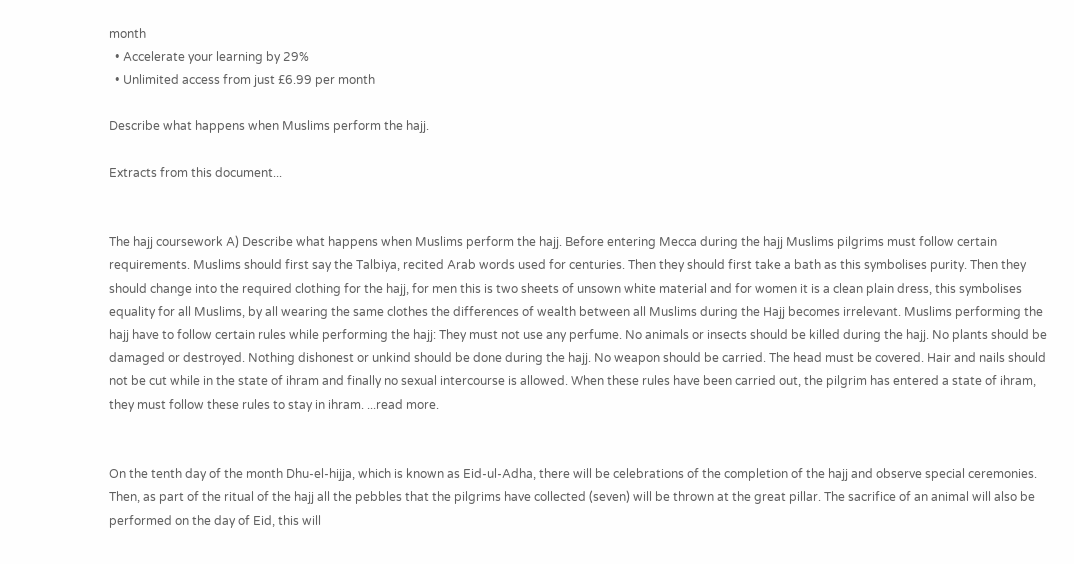month
  • Accelerate your learning by 29%
  • Unlimited access from just £6.99 per month

Describe what happens when Muslims perform the hajj.

Extracts from this document...


The hajj coursework A) Describe what happens when Muslims perform the hajj. Before entering Mecca during the hajj Muslims pilgrims must follow certain requirements. Muslims should first say the Talbiya, recited Arab words used for centuries. Then they should first take a bath as this symbolises purity. Then they should change into the required clothing for the hajj, for men this is two sheets of unsown white material and for women it is a clean plain dress, this symbolises equality for all Muslims, by all wearing the same clothes the differences of wealth between all Muslims during the Hajj becomes irrelevant. Muslims performing the hajj have to follow certain rules while performing the hajj: They must not use any perfume. No animals or insects should be killed during the hajj. No plants should be damaged or destroyed. Nothing dishonest or unkind should be done during the hajj. No weapon should be carried. The head must be covered. Hair and nails should not be cut while in the state of ihram and finally no sexual intercourse is allowed. When these rules have been carried out, the pilgrim has entered a state of ihram, they must follow these rules to stay in ihram. ...read more.


On the tenth day of the month Dhu-el-hijja, which is known as Eid-ul-Adha, there will be celebrations of the completion of the hajj and observe special ceremonies. Then, as part of the ritual of the hajj all the pebbles that the pilgrims have collected (seven) will be thrown at the great pillar. The sacrifice of an animal will also be performed on the day of Eid, this will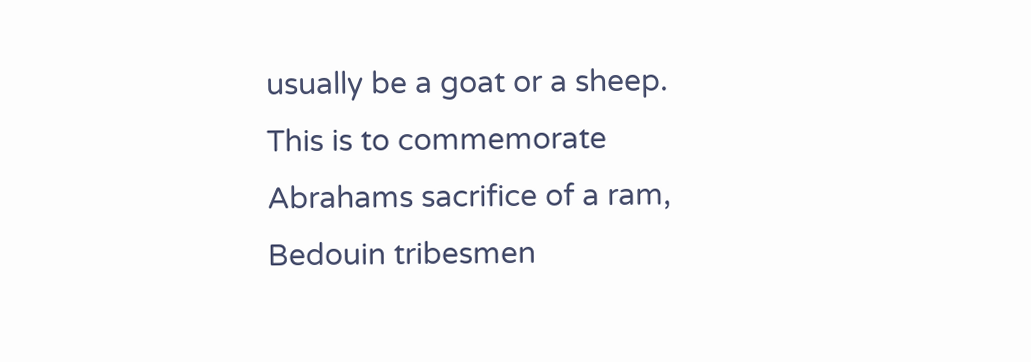usually be a goat or a sheep. This is to commemorate Abrahams sacrifice of a ram, Bedouin tribesmen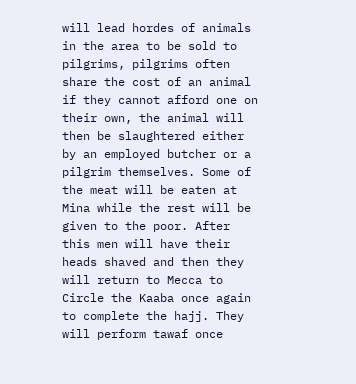will lead hordes of animals in the area to be sold to pilgrims, pilgrims often share the cost of an animal if they cannot afford one on their own, the animal will then be slaughtered either by an employed butcher or a pilgrim themselves. Some of the meat will be eaten at Mina while the rest will be given to the poor. After this men will have their heads shaved and then they will return to Mecca to Circle the Kaaba once again to complete the hajj. They will perform tawaf once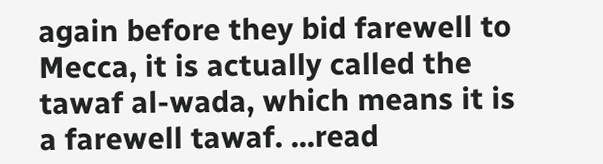again before they bid farewell to Mecca, it is actually called the tawaf al-wada, which means it is a farewell tawaf. ...read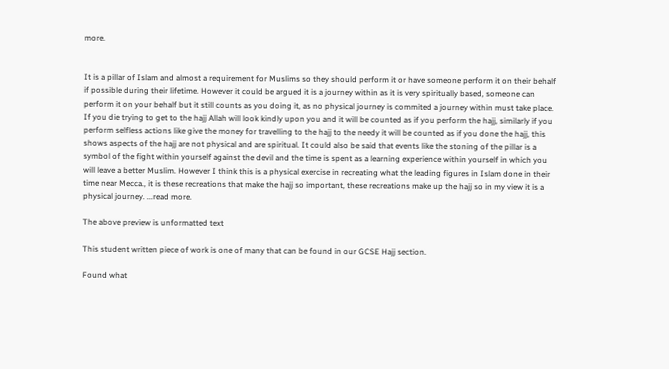more.


It is a pillar of Islam and almost a requirement for Muslims so they should perform it or have someone perform it on their behalf if possible during their lifetime. However it could be argued it is a journey within as it is very spiritually based, someone can perform it on your behalf but it still counts as you doing it, as no physical journey is commited a journey within must take place. If you die trying to get to the hajj Allah will look kindly upon you and it will be counted as if you perform the hajj, similarly if you perform selfless actions like give the money for travelling to the hajj to the needy it will be counted as if you done the hajj, this shows aspects of the hajj are not physical and are spiritual. It could also be said that events like the stoning of the pillar is a symbol of the fight within yourself against the devil and the time is spent as a learning experience within yourself in which you will leave a better Muslim. However I think this is a physical exercise in recreating what the leading figures in Islam done in their time near Mecca., it is these recreations that make the hajj so important, these recreations make up the hajj so in my view it is a physical journey. ...read more.

The above preview is unformatted text

This student written piece of work is one of many that can be found in our GCSE Hajj section.

Found what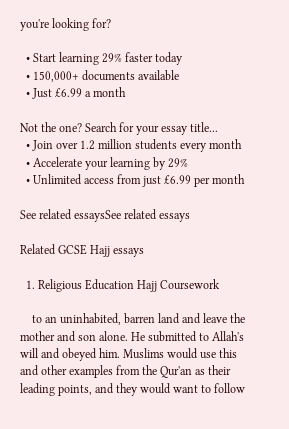you're looking for?

  • Start learning 29% faster today
  • 150,000+ documents available
  • Just £6.99 a month

Not the one? Search for your essay title...
  • Join over 1.2 million students every month
  • Accelerate your learning by 29%
  • Unlimited access from just £6.99 per month

See related essaysSee related essays

Related GCSE Hajj essays

  1. Religious Education Hajj Coursework

    to an uninhabited, barren land and leave the mother and son alone. He submitted to Allah's will and obeyed him. Muslims would use this and other examples from the Qur'an as their leading points, and they would want to follow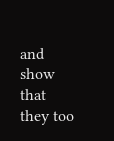and show that they too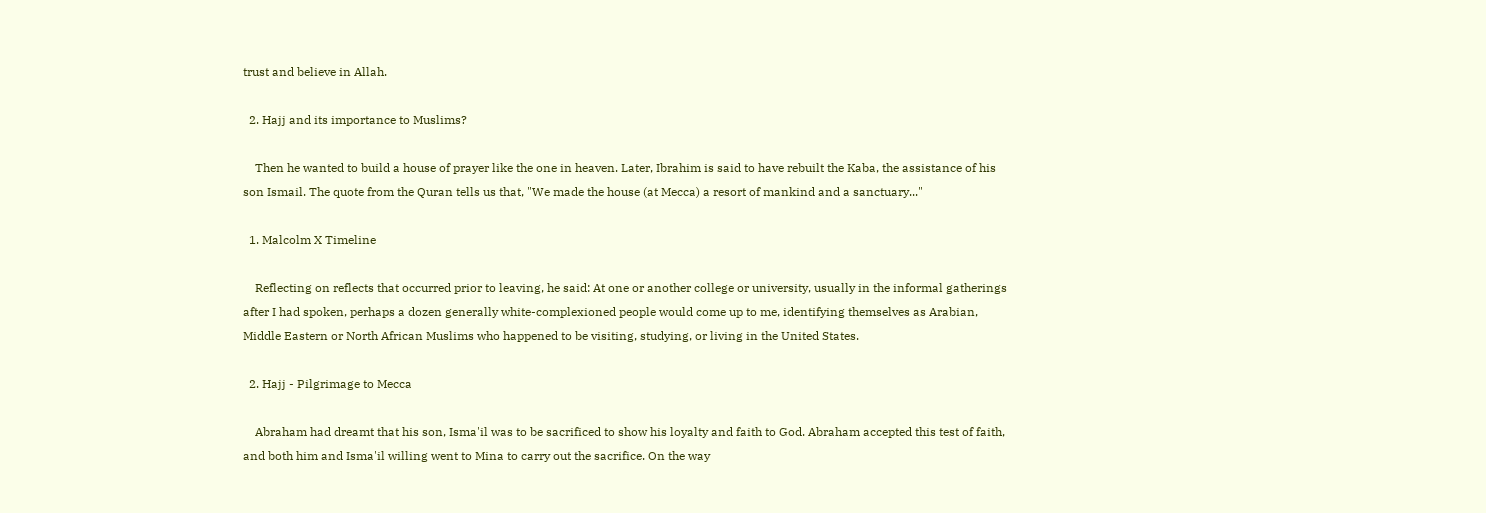trust and believe in Allah.

  2. Hajj and its importance to Muslims?

    Then he wanted to build a house of prayer like the one in heaven. Later, Ibrahim is said to have rebuilt the Kaba, the assistance of his son Ismail. The quote from the Quran tells us that, "We made the house (at Mecca) a resort of mankind and a sanctuary..."

  1. Malcolm X Timeline

    Reflecting on reflects that occurred prior to leaving, he said: At one or another college or university, usually in the informal gatherings after I had spoken, perhaps a dozen generally white-complexioned people would come up to me, identifying themselves as Arabian, Middle Eastern or North African Muslims who happened to be visiting, studying, or living in the United States.

  2. Hajj - Pilgrimage to Mecca

    Abraham had dreamt that his son, Isma'il was to be sacrificed to show his loyalty and faith to God. Abraham accepted this test of faith, and both him and Isma'il willing went to Mina to carry out the sacrifice. On the way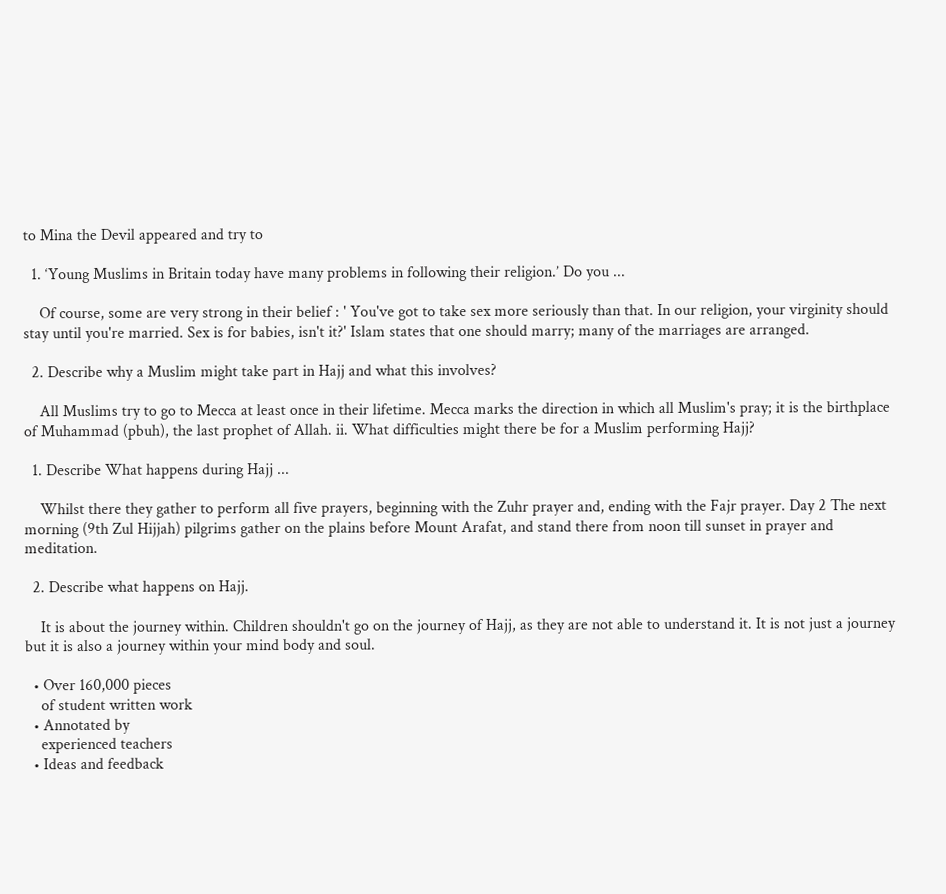to Mina the Devil appeared and try to

  1. ‘Young Muslims in Britain today have many problems in following their religion.’ Do you ...

    Of course, some are very strong in their belief : ' You've got to take sex more seriously than that. In our religion, your virginity should stay until you're married. Sex is for babies, isn't it?' Islam states that one should marry; many of the marriages are arranged.

  2. Describe why a Muslim might take part in Hajj and what this involves?

    All Muslims try to go to Mecca at least once in their lifetime. Mecca marks the direction in which all Muslim's pray; it is the birthplace of Muhammad (pbuh), the last prophet of Allah. ii. What difficulties might there be for a Muslim performing Hajj?

  1. Describe What happens during Hajj ...

    Whilst there they gather to perform all five prayers, beginning with the Zuhr prayer and, ending with the Fajr prayer. Day 2 The next morning (9th Zul Hijjah) pilgrims gather on the plains before Mount Arafat, and stand there from noon till sunset in prayer and meditation.

  2. Describe what happens on Hajj.

    It is about the journey within. Children shouldn't go on the journey of Hajj, as they are not able to understand it. It is not just a journey but it is also a journey within your mind body and soul.

  • Over 160,000 pieces
    of student written work
  • Annotated by
    experienced teachers
  • Ideas and feedback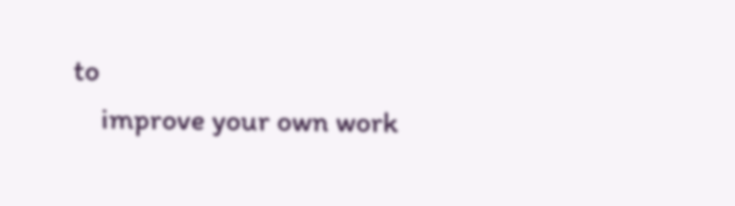to
    improve your own work